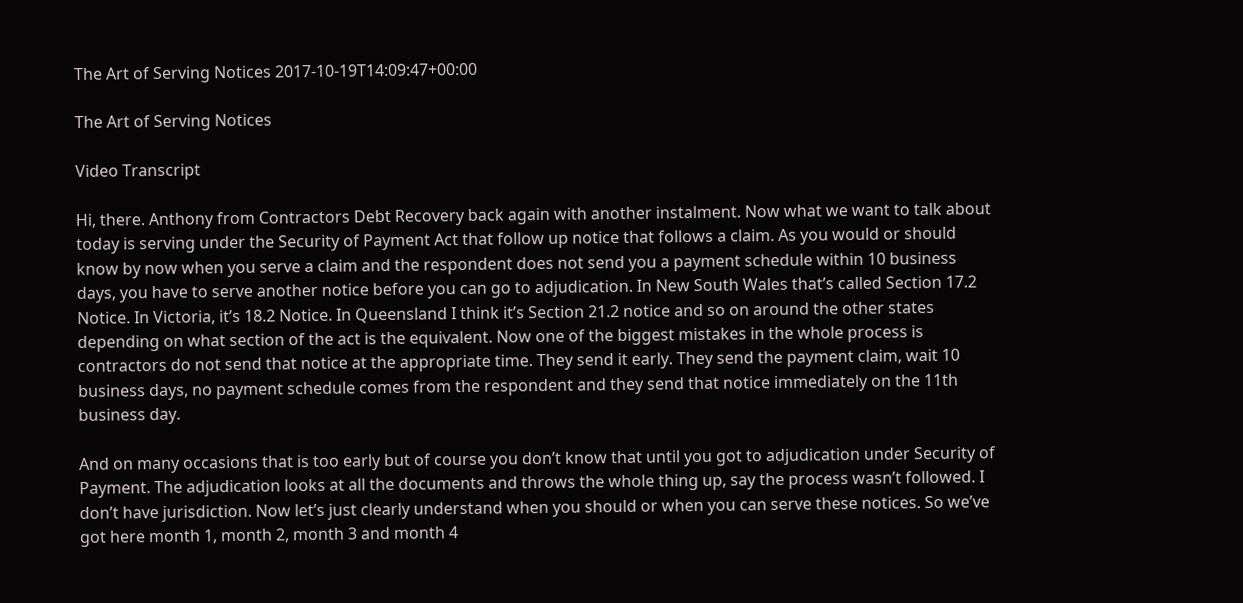The Art of Serving Notices 2017-10-19T14:09:47+00:00

The Art of Serving Notices

Video Transcript

Hi, there. Anthony from Contractors Debt Recovery back again with another instalment. Now what we want to talk about today is serving under the Security of Payment Act that follow up notice that follows a claim. As you would or should know by now when you serve a claim and the respondent does not send you a payment schedule within 10 business days, you have to serve another notice before you can go to adjudication. In New South Wales that’s called Section 17.2 Notice. In Victoria, it’s 18.2 Notice. In Queensland I think it’s Section 21.2 notice and so on around the other states depending on what section of the act is the equivalent. Now one of the biggest mistakes in the whole process is contractors do not send that notice at the appropriate time. They send it early. They send the payment claim, wait 10 business days, no payment schedule comes from the respondent and they send that notice immediately on the 11th business day.

And on many occasions that is too early but of course you don’t know that until you got to adjudication under Security of Payment. The adjudication looks at all the documents and throws the whole thing up, say the process wasn’t followed. I don’t have jurisdiction. Now let’s just clearly understand when you should or when you can serve these notices. So we’ve got here month 1, month 2, month 3 and month 4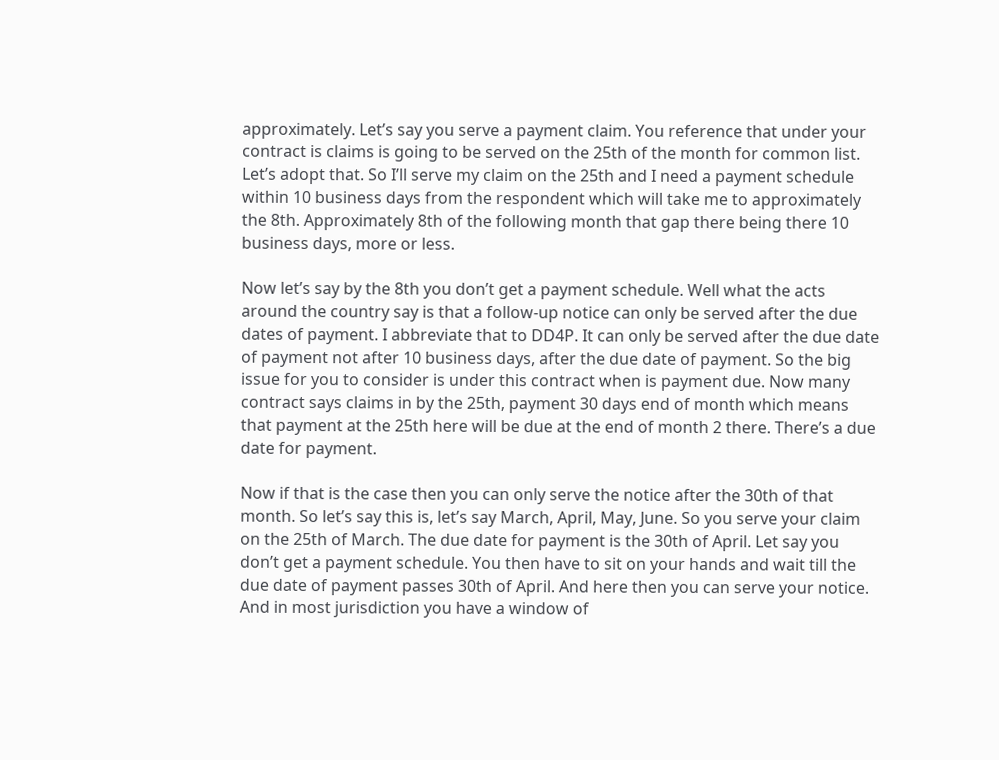approximately. Let’s say you serve a payment claim. You reference that under your contract is claims is going to be served on the 25th of the month for common list. Let’s adopt that. So I’ll serve my claim on the 25th and I need a payment schedule within 10 business days from the respondent which will take me to approximately the 8th. Approximately 8th of the following month that gap there being there 10 business days, more or less.

Now let’s say by the 8th you don’t get a payment schedule. Well what the acts around the country say is that a follow-up notice can only be served after the due dates of payment. I abbreviate that to DD4P. It can only be served after the due date of payment not after 10 business days, after the due date of payment. So the big issue for you to consider is under this contract when is payment due. Now many contract says claims in by the 25th, payment 30 days end of month which means that payment at the 25th here will be due at the end of month 2 there. There’s a due date for payment.

Now if that is the case then you can only serve the notice after the 30th of that month. So let’s say this is, let’s say March, April, May, June. So you serve your claim on the 25th of March. The due date for payment is the 30th of April. Let say you don’t get a payment schedule. You then have to sit on your hands and wait till the due date of payment passes 30th of April. And here then you can serve your notice. And in most jurisdiction you have a window of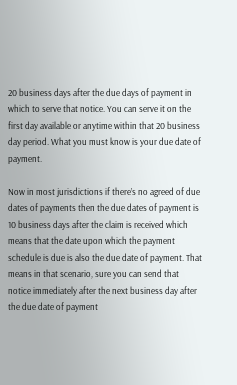20 business days after the due days of payment in which to serve that notice. You can serve it on the first day available or anytime within that 20 business day period. What you must know is your due date of payment.

Now in most jurisdictions if there’s no agreed of due dates of payments then the due dates of payment is 10 business days after the claim is received which means that the date upon which the payment schedule is due is also the due date of payment. That means in that scenario, sure you can send that notice immediately after the next business day after the due date of payment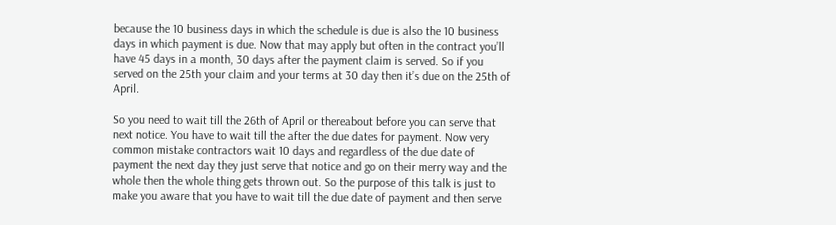because the 10 business days in which the schedule is due is also the 10 business days in which payment is due. Now that may apply but often in the contract you’ll have 45 days in a month, 30 days after the payment claim is served. So if you served on the 25th your claim and your terms at 30 day then it’s due on the 25th of April.

So you need to wait till the 26th of April or thereabout before you can serve that next notice. You have to wait till the after the due dates for payment. Now very common mistake contractors wait 10 days and regardless of the due date of payment the next day they just serve that notice and go on their merry way and the whole then the whole thing gets thrown out. So the purpose of this talk is just to make you aware that you have to wait till the due date of payment and then serve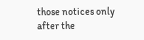those notices only after the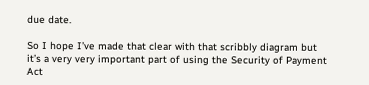due date.

So I hope I’ve made that clear with that scribbly diagram but it’s a very very important part of using the Security of Payment Act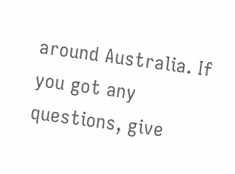around Australia. If you got any questions, give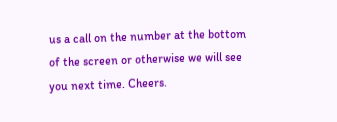us a call on the number at the bottom of the screen or otherwise we will see you next time. Cheers.